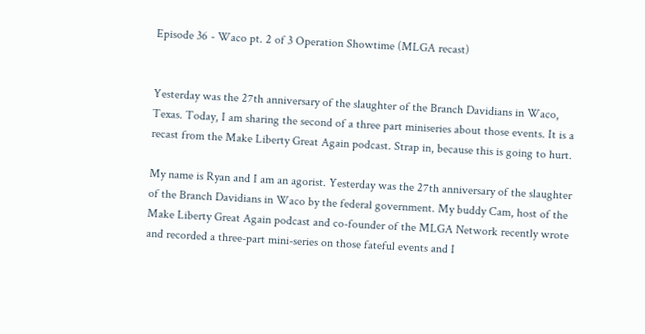Episode 36 - Waco pt. 2 of 3 Operation Showtime (MLGA recast)


Yesterday was the 27th anniversary of the slaughter of the Branch Davidians in Waco, Texas. Today, I am sharing the second of a three part miniseries about those events. It is a recast from the Make Liberty Great Again podcast. Strap in, because this is going to hurt.

My name is Ryan and I am an agorist. Yesterday was the 27th anniversary of the slaughter of the Branch Davidians in Waco by the federal government. My buddy Cam, host of the Make Liberty Great Again podcast and co-founder of the MLGA Network recently wrote and recorded a three-part mini-series on those fateful events and I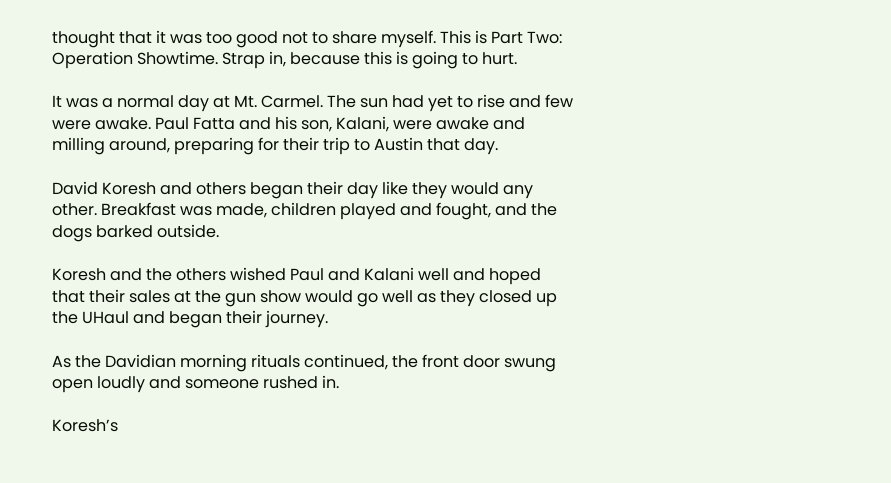thought that it was too good not to share myself. This is Part Two: Operation Showtime. Strap in, because this is going to hurt.

It was a normal day at Mt. Carmel. The sun had yet to rise and few were awake. Paul Fatta and his son, Kalani, were awake and milling around, preparing for their trip to Austin that day.

David Koresh and others began their day like they would any other. Breakfast was made, children played and fought, and the dogs barked outside.

Koresh and the others wished Paul and Kalani well and hoped that their sales at the gun show would go well as they closed up the UHaul and began their journey.

As the Davidian morning rituals continued, the front door swung open loudly and someone rushed in.

Koresh’s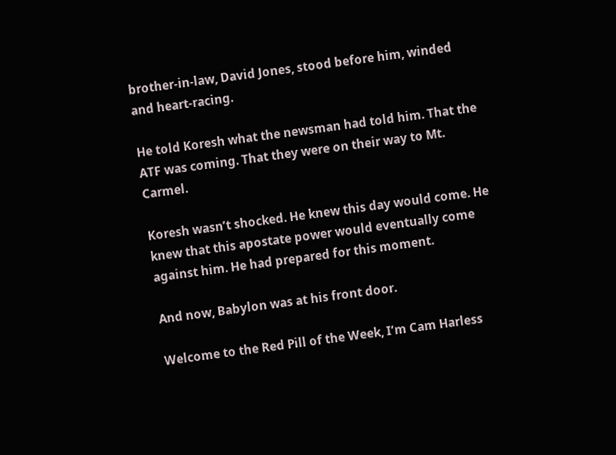brother-in-law, David Jones, stood before him, winded and heart-racing.

He told Koresh what the newsman had told him. That the ATF was coming. That they were on their way to Mt. Carmel.

Koresh wasn’t shocked. He knew this day would come. He knew that this apostate power would eventually come against him. He had prepared for this moment.

And now, Babylon was at his front door.

Welcome to the Red Pill of the Week, I’m Cam Harless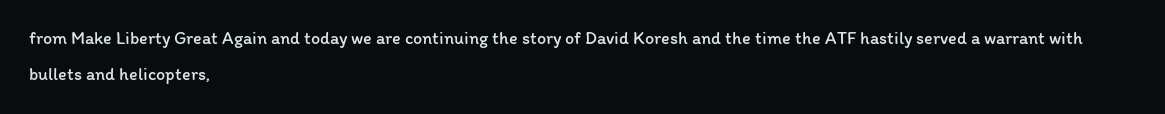from Make Liberty Great Again and today we are continuing the story of David Koresh and the time the ATF hastily served a warrant with bullets and helicopters,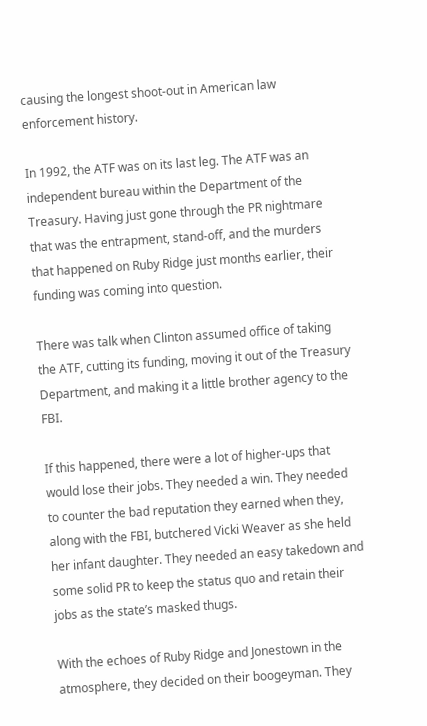causing the longest shoot-out in American law enforcement history.

In 1992, the ATF was on its last leg. The ATF was an independent bureau within the Department of the Treasury. Having just gone through the PR nightmare that was the entrapment, stand-off, and the murders that happened on Ruby Ridge just months earlier, their funding was coming into question.

There was talk when Clinton assumed office of taking the ATF, cutting its funding, moving it out of the Treasury Department, and making it a little brother agency to the FBI.

If this happened, there were a lot of higher-ups that would lose their jobs. They needed a win. They needed to counter the bad reputation they earned when they, along with the FBI, butchered Vicki Weaver as she held her infant daughter. They needed an easy takedown and some solid PR to keep the status quo and retain their jobs as the state’s masked thugs.

With the echoes of Ruby Ridge and Jonestown in the atmosphere, they decided on their boogeyman. They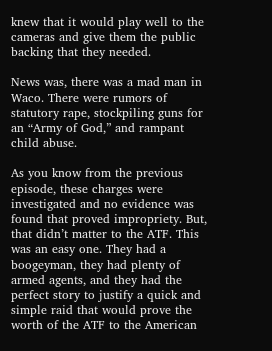knew that it would play well to the cameras and give them the public backing that they needed.

News was, there was a mad man in Waco. There were rumors of statutory rape, stockpiling guns for an “Army of God,” and rampant child abuse.

As you know from the previous episode, these charges were investigated and no evidence was found that proved impropriety. But, that didn’t matter to the ATF. This was an easy one. They had a boogeyman, they had plenty of armed agents, and they had the perfect story to justify a quick and simple raid that would prove the worth of the ATF to the American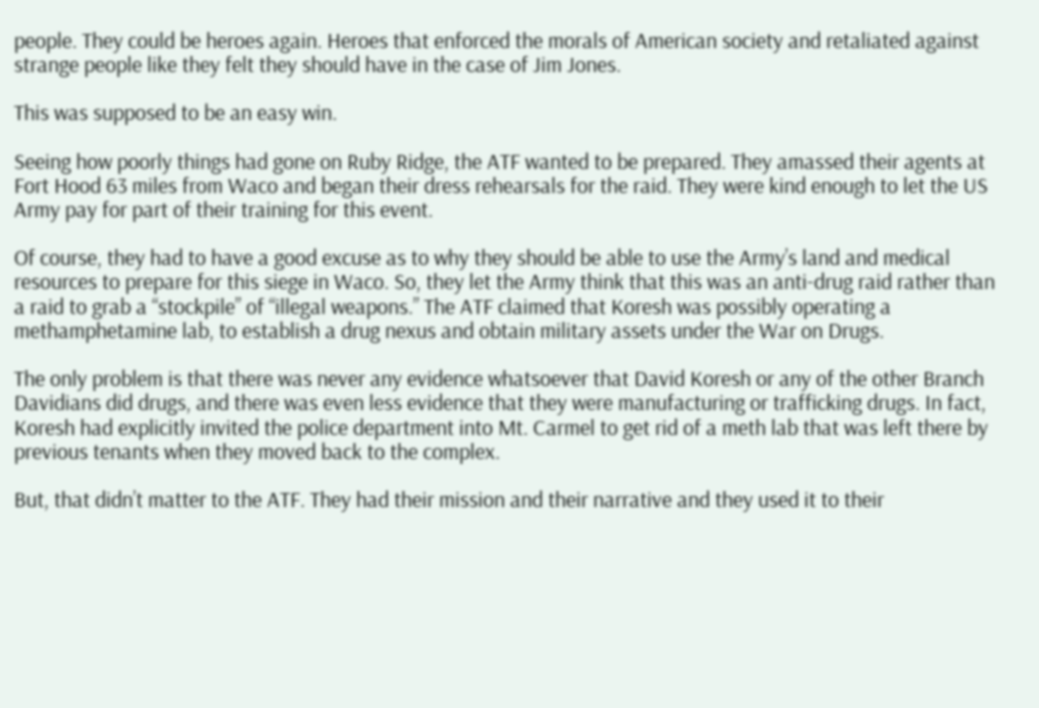people. They could be heroes again. Heroes that enforced the morals of American society and retaliated against strange people like they felt they should have in the case of Jim Jones.

This was supposed to be an easy win.

Seeing how poorly things had gone on Ruby Ridge, the ATF wanted to be prepared. They amassed their agents at Fort Hood 63 miles from Waco and began their dress rehearsals for the raid. They were kind enough to let the US Army pay for part of their training for this event.

Of course, they had to have a good excuse as to why they should be able to use the Army’s land and medical resources to prepare for this siege in Waco. So, they let the Army think that this was an anti-drug raid rather than a raid to grab a “stockpile” of “illegal weapons.” The ATF claimed that Koresh was possibly operating a methamphetamine lab, to establish a drug nexus and obtain military assets under the War on Drugs.

The only problem is that there was never any evidence whatsoever that David Koresh or any of the other Branch Davidians did drugs, and there was even less evidence that they were manufacturing or trafficking drugs. In fact, Koresh had explicitly invited the police department into Mt. Carmel to get rid of a meth lab that was left there by previous tenants when they moved back to the complex.

But, that didn’t matter to the ATF. They had their mission and their narrative and they used it to their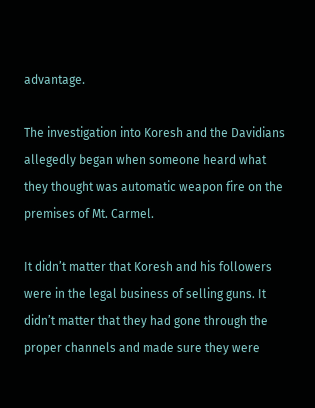advantage.

The investigation into Koresh and the Davidians allegedly began when someone heard what they thought was automatic weapon fire on the premises of Mt. Carmel.

It didn’t matter that Koresh and his followers were in the legal business of selling guns. It didn’t matter that they had gone through the proper channels and made sure they were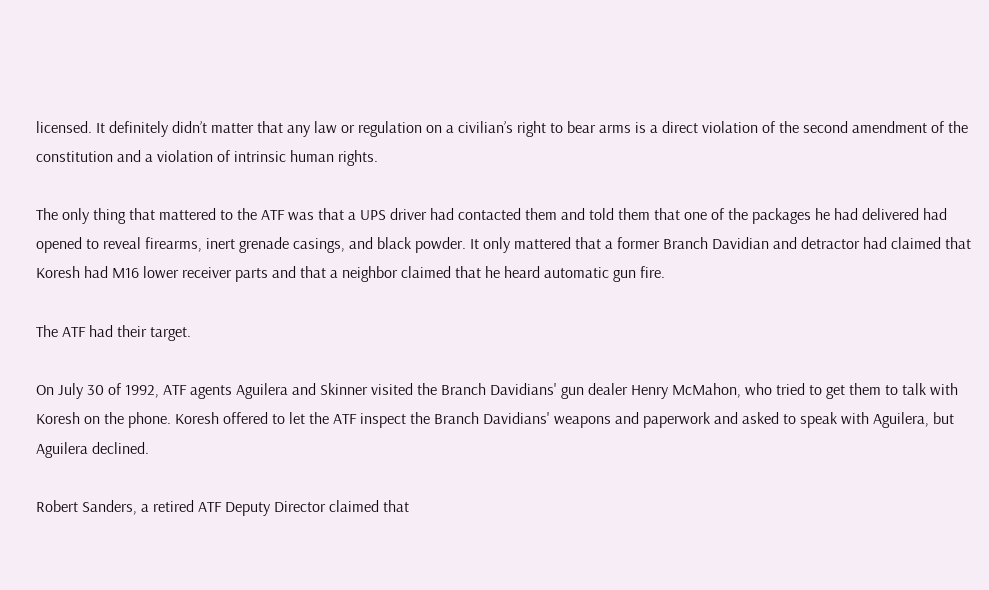licensed. It definitely didn’t matter that any law or regulation on a civilian’s right to bear arms is a direct violation of the second amendment of the constitution and a violation of intrinsic human rights.

The only thing that mattered to the ATF was that a UPS driver had contacted them and told them that one of the packages he had delivered had opened to reveal firearms, inert grenade casings, and black powder. It only mattered that a former Branch Davidian and detractor had claimed that Koresh had M16 lower receiver parts and that a neighbor claimed that he heard automatic gun fire.

The ATF had their target.

On July 30 of 1992, ATF agents Aguilera and Skinner visited the Branch Davidians' gun dealer Henry McMahon, who tried to get them to talk with Koresh on the phone. Koresh offered to let the ATF inspect the Branch Davidians' weapons and paperwork and asked to speak with Aguilera, but Aguilera declined.

Robert Sanders, a retired ATF Deputy Director claimed that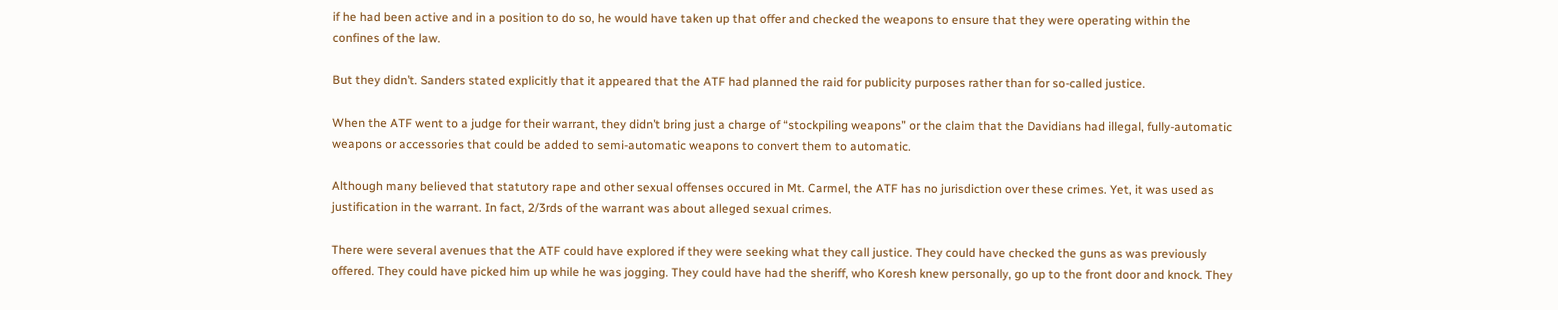if he had been active and in a position to do so, he would have taken up that offer and checked the weapons to ensure that they were operating within the confines of the law.

But they didn’t. Sanders stated explicitly that it appeared that the ATF had planned the raid for publicity purposes rather than for so-called justice.

When the ATF went to a judge for their warrant, they didn’t bring just a charge of “stockpiling weapons” or the claim that the Davidians had illegal, fully-automatic weapons or accessories that could be added to semi-automatic weapons to convert them to automatic.

Although many believed that statutory rape and other sexual offenses occured in Mt. Carmel, the ATF has no jurisdiction over these crimes. Yet, it was used as justification in the warrant. In fact, 2/3rds of the warrant was about alleged sexual crimes.

There were several avenues that the ATF could have explored if they were seeking what they call justice. They could have checked the guns as was previously offered. They could have picked him up while he was jogging. They could have had the sheriff, who Koresh knew personally, go up to the front door and knock. They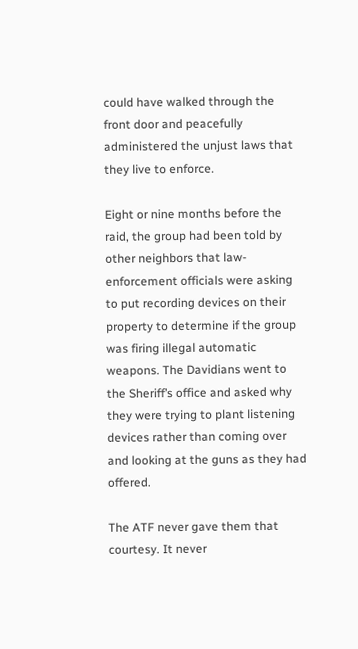could have walked through the front door and peacefully administered the unjust laws that they live to enforce.

Eight or nine months before the raid, the group had been told by other neighbors that law-enforcement officials were asking to put recording devices on their property to determine if the group was firing illegal automatic weapons. The Davidians went to the Sheriff’s office and asked why they were trying to plant listening devices rather than coming over and looking at the guns as they had offered.

The ATF never gave them that courtesy. It never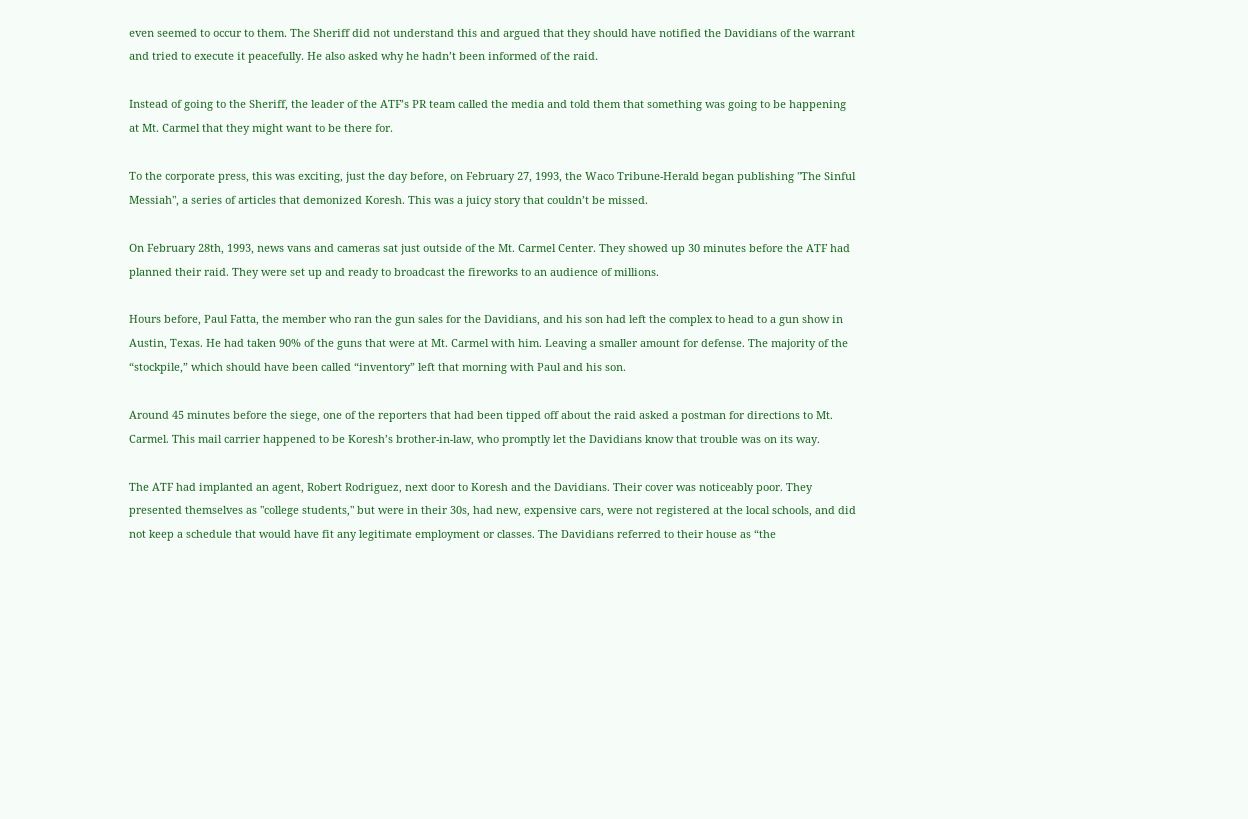even seemed to occur to them. The Sheriff did not understand this and argued that they should have notified the Davidians of the warrant and tried to execute it peacefully. He also asked why he hadn’t been informed of the raid.

Instead of going to the Sheriff, the leader of the ATF’s PR team called the media and told them that something was going to be happening at Mt. Carmel that they might want to be there for.

To the corporate press, this was exciting, just the day before, on February 27, 1993, the Waco Tribune-Herald began publishing "The Sinful Messiah", a series of articles that demonized Koresh. This was a juicy story that couldn’t be missed.

On February 28th, 1993, news vans and cameras sat just outside of the Mt. Carmel Center. They showed up 30 minutes before the ATF had planned their raid. They were set up and ready to broadcast the fireworks to an audience of millions.

Hours before, Paul Fatta, the member who ran the gun sales for the Davidians, and his son had left the complex to head to a gun show in Austin, Texas. He had taken 90% of the guns that were at Mt. Carmel with him. Leaving a smaller amount for defense. The majority of the “stockpile,” which should have been called “inventory” left that morning with Paul and his son.

Around 45 minutes before the siege, one of the reporters that had been tipped off about the raid asked a postman for directions to Mt. Carmel. This mail carrier happened to be Koresh’s brother-in-law, who promptly let the Davidians know that trouble was on its way.

The ATF had implanted an agent, Robert Rodriguez, next door to Koresh and the Davidians. Their cover was noticeably poor. They presented themselves as "college students," but were in their 30s, had new, expensive cars, were not registered at the local schools, and did not keep a schedule that would have fit any legitimate employment or classes. The Davidians referred to their house as “the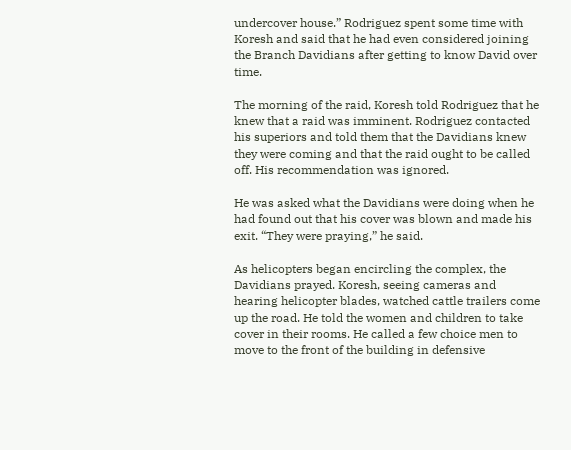undercover house.” Rodriguez spent some time with Koresh and said that he had even considered joining the Branch Davidians after getting to know David over time.

The morning of the raid, Koresh told Rodriguez that he knew that a raid was imminent. Rodriguez contacted his superiors and told them that the Davidians knew they were coming and that the raid ought to be called off. His recommendation was ignored.

He was asked what the Davidians were doing when he had found out that his cover was blown and made his exit. “They were praying,” he said.

As helicopters began encircling the complex, the Davidians prayed. Koresh, seeing cameras and hearing helicopter blades, watched cattle trailers come up the road. He told the women and children to take cover in their rooms. He called a few choice men to move to the front of the building in defensive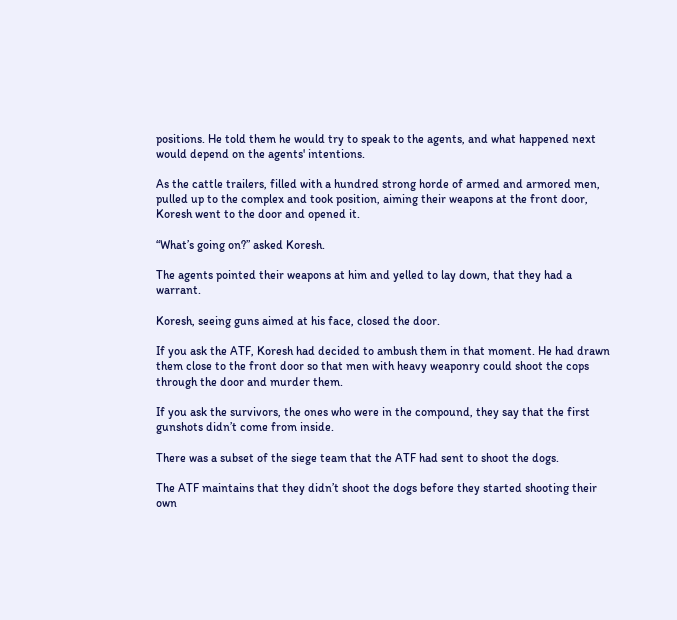positions. He told them he would try to speak to the agents, and what happened next would depend on the agents' intentions.

As the cattle trailers, filled with a hundred strong horde of armed and armored men, pulled up to the complex and took position, aiming their weapons at the front door, Koresh went to the door and opened it.

“What’s going on?” asked Koresh.

The agents pointed their weapons at him and yelled to lay down, that they had a warrant.

Koresh, seeing guns aimed at his face, closed the door.

If you ask the ATF, Koresh had decided to ambush them in that moment. He had drawn them close to the front door so that men with heavy weaponry could shoot the cops through the door and murder them.

If you ask the survivors, the ones who were in the compound, they say that the first gunshots didn’t come from inside.

There was a subset of the siege team that the ATF had sent to shoot the dogs.

The ATF maintains that they didn’t shoot the dogs before they started shooting their own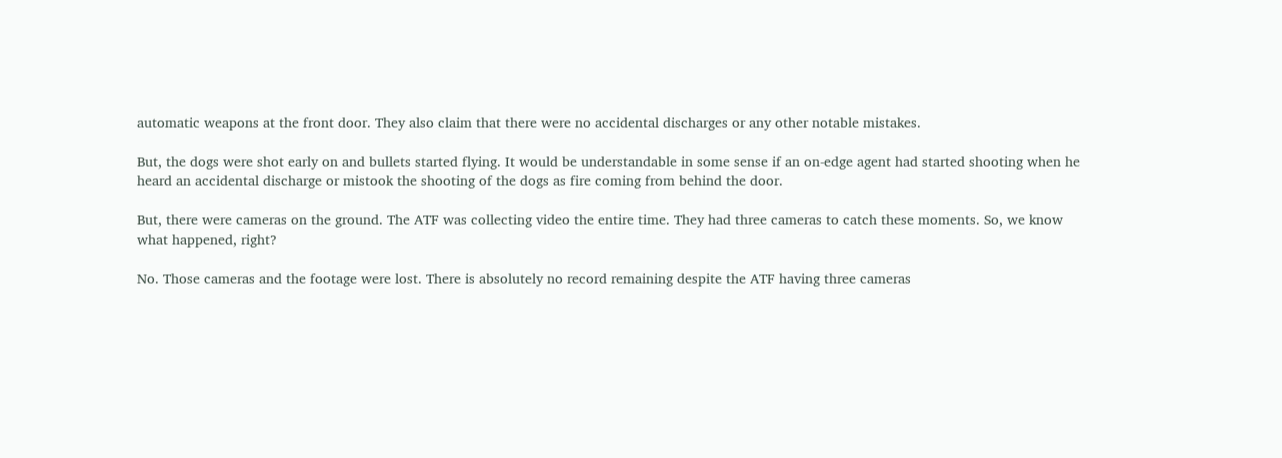automatic weapons at the front door. They also claim that there were no accidental discharges or any other notable mistakes.

But, the dogs were shot early on and bullets started flying. It would be understandable in some sense if an on-edge agent had started shooting when he heard an accidental discharge or mistook the shooting of the dogs as fire coming from behind the door.

But, there were cameras on the ground. The ATF was collecting video the entire time. They had three cameras to catch these moments. So, we know what happened, right?

No. Those cameras and the footage were lost. There is absolutely no record remaining despite the ATF having three cameras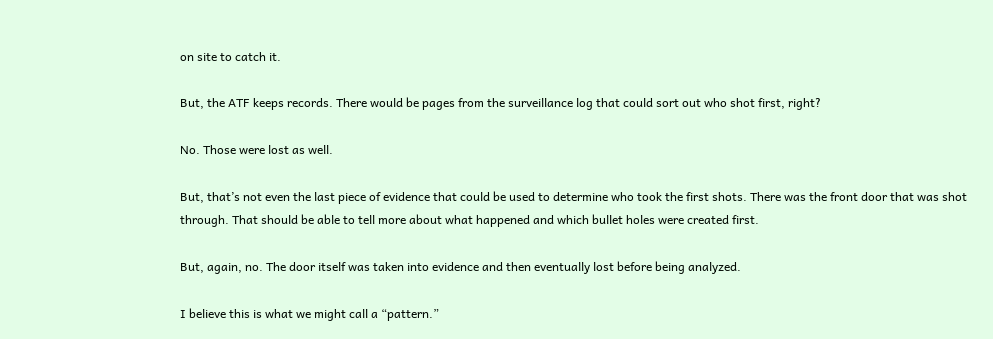on site to catch it.

But, the ATF keeps records. There would be pages from the surveillance log that could sort out who shot first, right?

No. Those were lost as well.

But, that’s not even the last piece of evidence that could be used to determine who took the first shots. There was the front door that was shot through. That should be able to tell more about what happened and which bullet holes were created first.

But, again, no. The door itself was taken into evidence and then eventually lost before being analyzed.

I believe this is what we might call a “pattern.”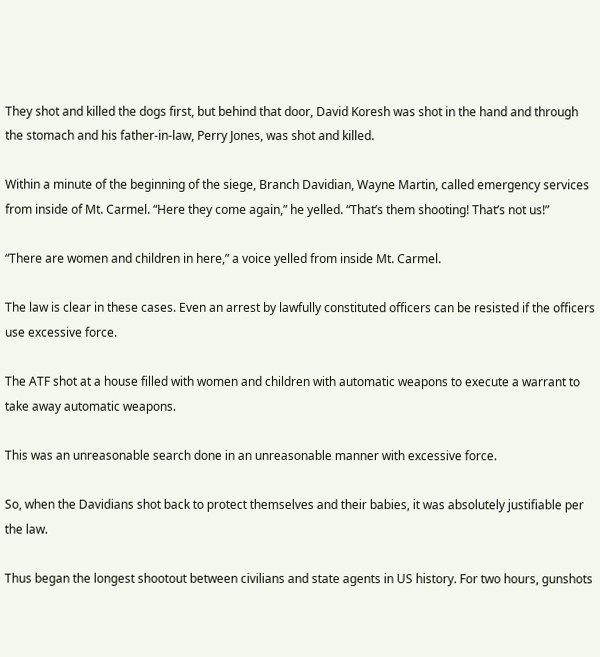They shot and killed the dogs first, but behind that door, David Koresh was shot in the hand and through the stomach and his father-in-law, Perry Jones, was shot and killed.

Within a minute of the beginning of the siege, Branch Davidian, Wayne Martin, called emergency services from inside of Mt. Carmel. “Here they come again,” he yelled. “That’s them shooting! That’s not us!”

“There are women and children in here,” a voice yelled from inside Mt. Carmel.

The law is clear in these cases. Even an arrest by lawfully constituted officers can be resisted if the officers use excessive force.

The ATF shot at a house filled with women and children with automatic weapons to execute a warrant to take away automatic weapons.

This was an unreasonable search done in an unreasonable manner with excessive force.

So, when the Davidians shot back to protect themselves and their babies, it was absolutely justifiable per the law.

Thus began the longest shootout between civilians and state agents in US history. For two hours, gunshots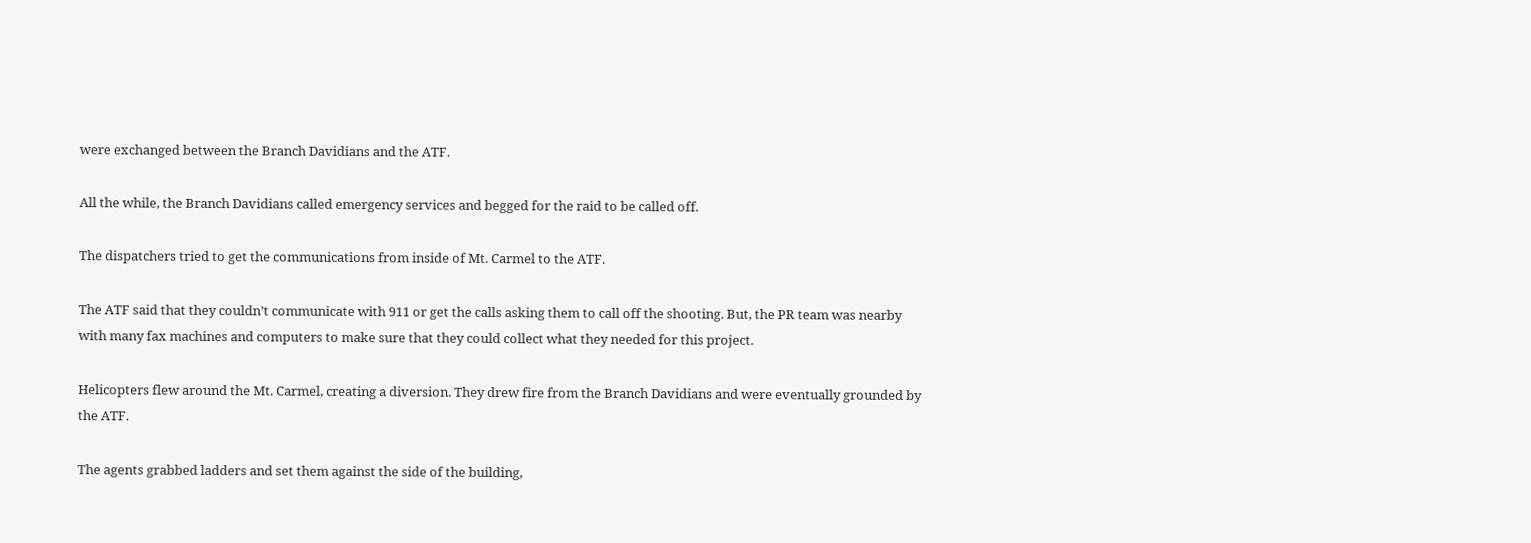were exchanged between the Branch Davidians and the ATF.

All the while, the Branch Davidians called emergency services and begged for the raid to be called off.

The dispatchers tried to get the communications from inside of Mt. Carmel to the ATF.

The ATF said that they couldn’t communicate with 911 or get the calls asking them to call off the shooting. But, the PR team was nearby with many fax machines and computers to make sure that they could collect what they needed for this project.

Helicopters flew around the Mt. Carmel, creating a diversion. They drew fire from the Branch Davidians and were eventually grounded by the ATF.

The agents grabbed ladders and set them against the side of the building,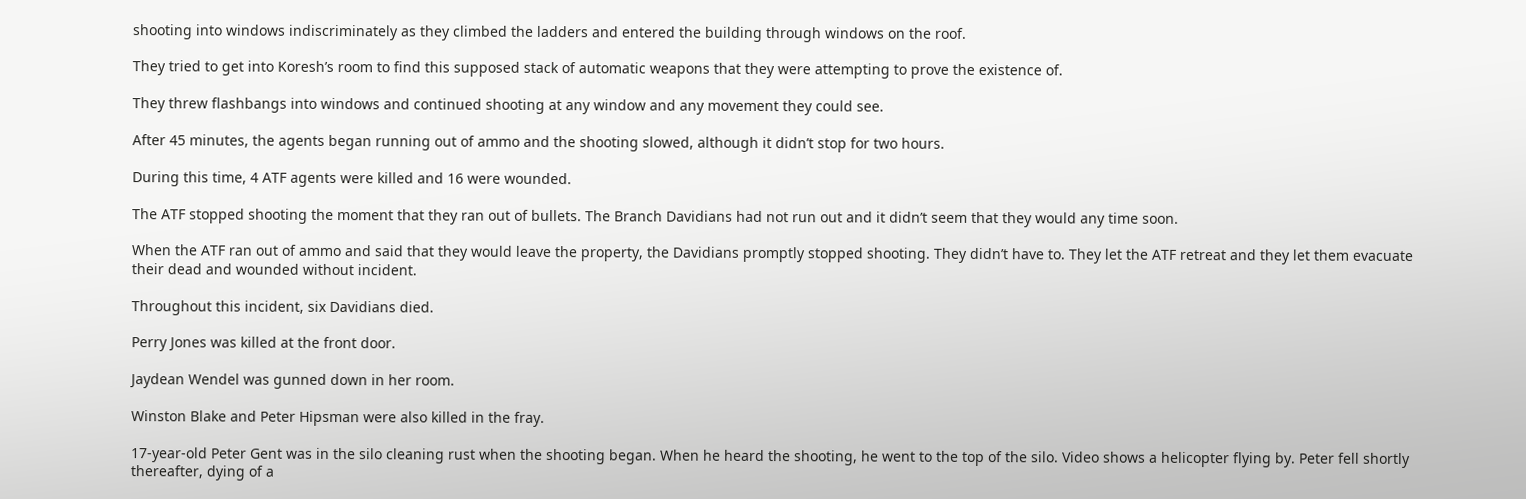shooting into windows indiscriminately as they climbed the ladders and entered the building through windows on the roof.

They tried to get into Koresh’s room to find this supposed stack of automatic weapons that they were attempting to prove the existence of.

They threw flashbangs into windows and continued shooting at any window and any movement they could see.

After 45 minutes, the agents began running out of ammo and the shooting slowed, although it didn’t stop for two hours.

During this time, 4 ATF agents were killed and 16 were wounded.

The ATF stopped shooting the moment that they ran out of bullets. The Branch Davidians had not run out and it didn’t seem that they would any time soon.

When the ATF ran out of ammo and said that they would leave the property, the Davidians promptly stopped shooting. They didn’t have to. They let the ATF retreat and they let them evacuate their dead and wounded without incident.

Throughout this incident, six Davidians died.

Perry Jones was killed at the front door.

Jaydean Wendel was gunned down in her room.

Winston Blake and Peter Hipsman were also killed in the fray.

17-year-old Peter Gent was in the silo cleaning rust when the shooting began. When he heard the shooting, he went to the top of the silo. Video shows a helicopter flying by. Peter fell shortly thereafter, dying of a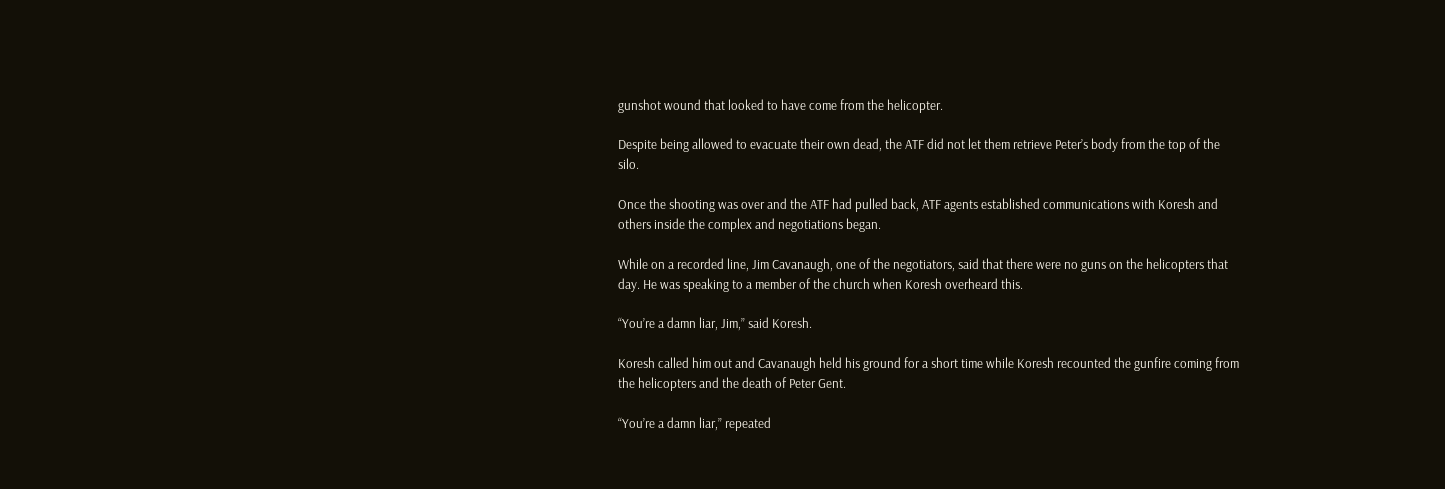gunshot wound that looked to have come from the helicopter.

Despite being allowed to evacuate their own dead, the ATF did not let them retrieve Peter’s body from the top of the silo.

Once the shooting was over and the ATF had pulled back, ATF agents established communications with Koresh and others inside the complex and negotiations began.

While on a recorded line, Jim Cavanaugh, one of the negotiators, said that there were no guns on the helicopters that day. He was speaking to a member of the church when Koresh overheard this.

“You’re a damn liar, Jim,” said Koresh.

Koresh called him out and Cavanaugh held his ground for a short time while Koresh recounted the gunfire coming from the helicopters and the death of Peter Gent.

“You’re a damn liar,” repeated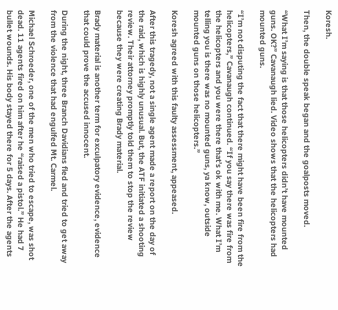Koresh.

Then, the double speak began and the goalposts moved.

“What I’m saying is that those helicopters didn’t have mounted guns. OK?” Cavanaugh lied. Video shows that the helicopters had mounted guns.

“I’m not disputing the fact that there might have been fire from the helicopters,” Cavanaugh continued. “If you say there was fire from the helicopters and you were there that’s ok with me. What I’m telling you is there was no mounted guns, ya know, outside mounted guns on those helicopters.”

Koresh agreed with this faulty assessment, appeased.

After this tragedy, not a single agent made a report on the day of the raid, which is highly unusual. But, the ATF initiated a shooting review. Their attorney promptly told them to stop the review because they were creating Brady material.

Brady material is another term for exculpatory evidence, evidence that could prove the accused innocent.

During the night, three Branch Davidians fled and tried to get away from the violence that had engulfed Mt. Carmel.

Michael Schroeder, one of the men who tried to escape, was shot dead. 11 agents fired on him after he “raised a pistol.” He had 7 bullet wounds. His body stayed there for 5 days. After the agents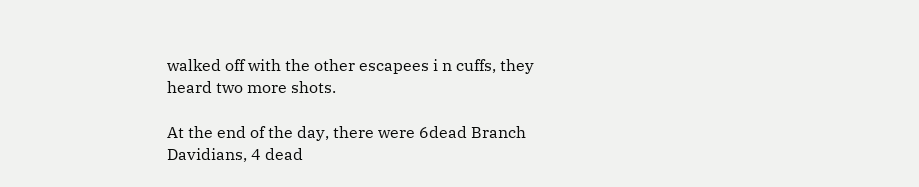walked off with the other escapees i n cuffs, they heard two more shots.

At the end of the day, there were 6dead Branch Davidians, 4 dead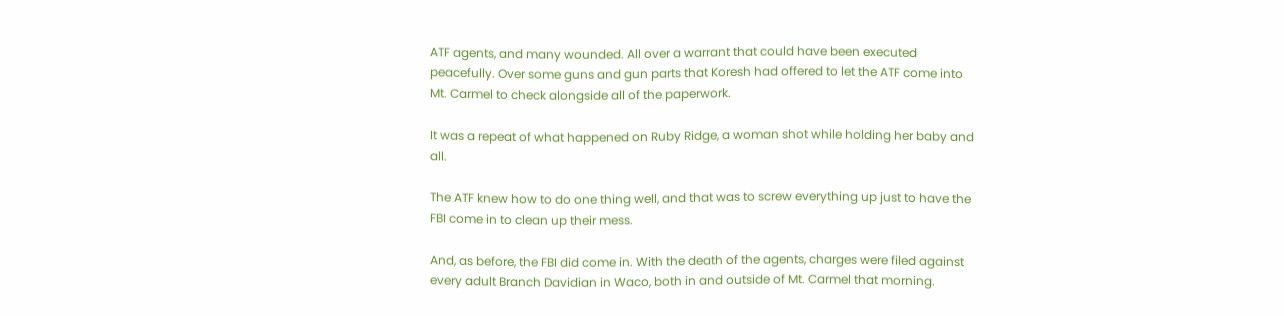ATF agents, and many wounded. All over a warrant that could have been executed peacefully. Over some guns and gun parts that Koresh had offered to let the ATF come into Mt. Carmel to check alongside all of the paperwork.

It was a repeat of what happened on Ruby Ridge, a woman shot while holding her baby and all.

The ATF knew how to do one thing well, and that was to screw everything up just to have the FBI come in to clean up their mess.

And, as before, the FBI did come in. With the death of the agents, charges were filed against every adult Branch Davidian in Waco, both in and outside of Mt. Carmel that morning.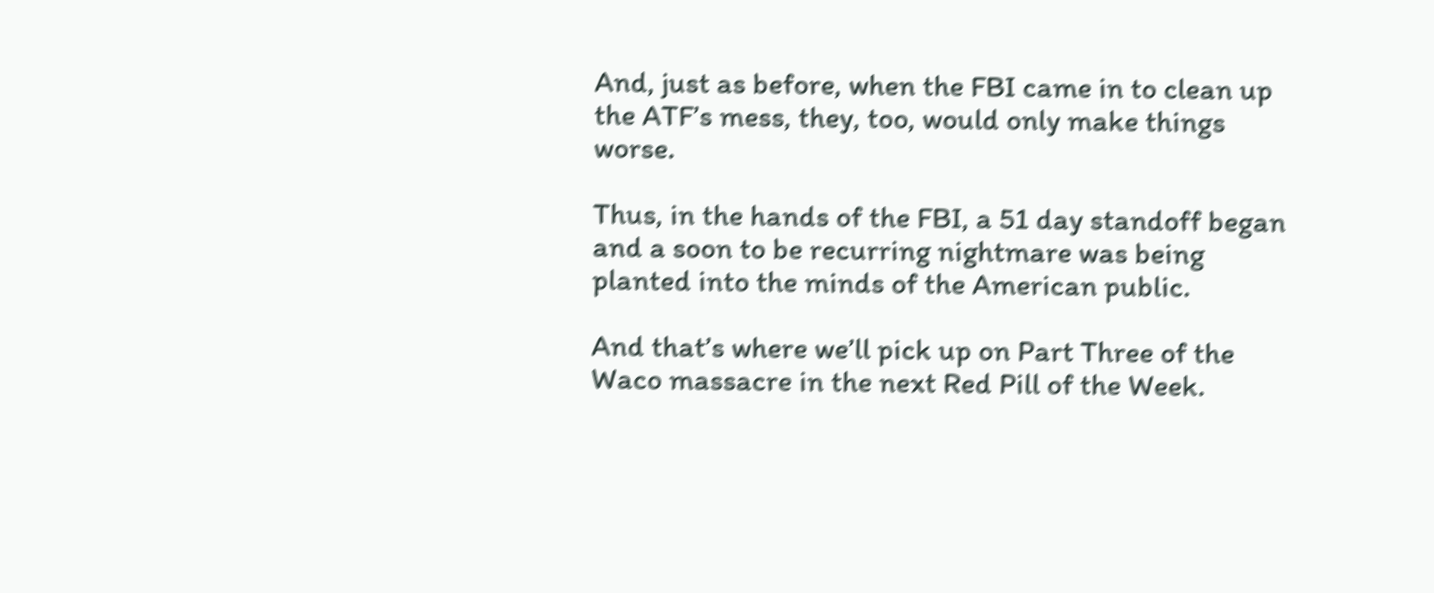And, just as before, when the FBI came in to clean up the ATF’s mess, they, too, would only make things worse.

Thus, in the hands of the FBI, a 51 day standoff began and a soon to be recurring nightmare was being planted into the minds of the American public.

And that’s where we’ll pick up on Part Three of the Waco massacre in the next Red Pill of the Week.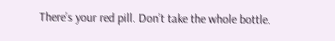There’s your red pill. Don’t take the whole bottle.